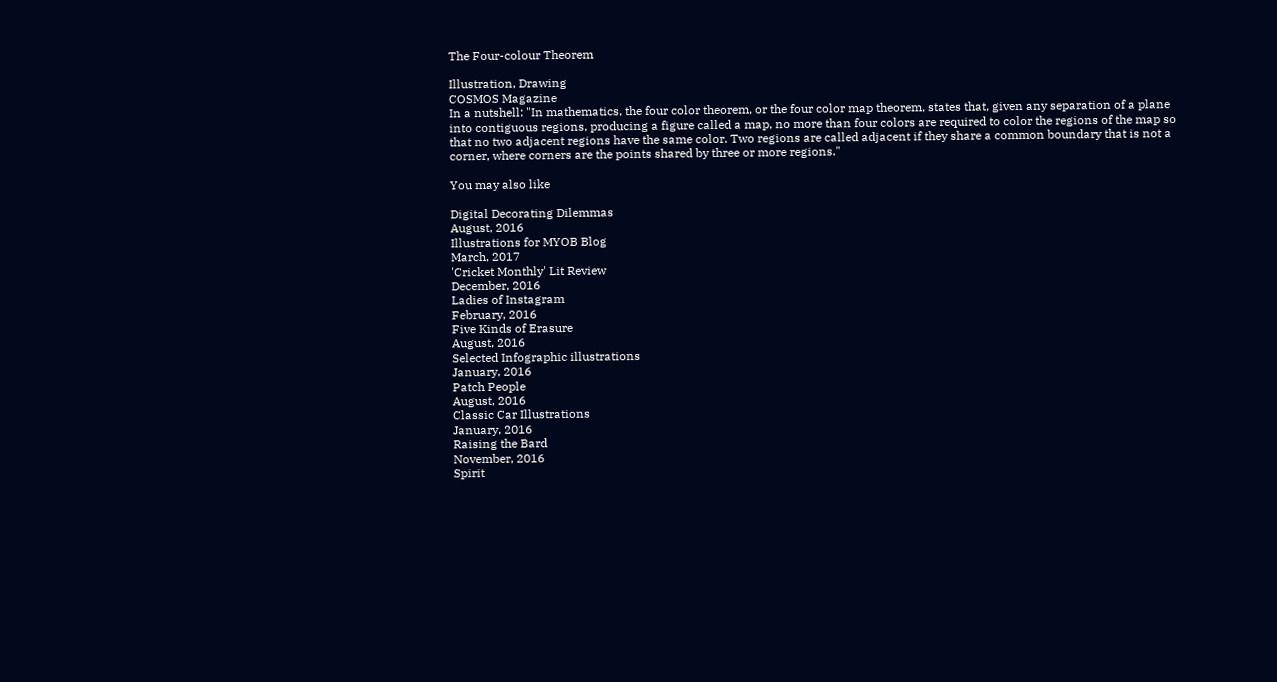The Four-colour Theorem

Illustration, Drawing
COSMOS Magazine
In a nutshell: "In mathematics, the four color theorem, or the four color map theorem, states that, given any separation of a plane into contiguous regions, producing a figure called a map, no more than four colors are required to color the regions of the map so that no two adjacent regions have the same color. Two regions are called adjacent if they share a common boundary that is not a corner, where corners are the points shared by three or more regions."

You may also like

Digital Decorating Dilemmas
August, 2016
Illustrations for MYOB Blog
March, 2017
'Cricket Monthly' Lit Review
December, 2016
Ladies of Instagram
February, 2016
Five Kinds of Erasure
August, 2016
Selected Infographic illustrations
January, 2016
Patch People
August, 2016
Classic Car Illustrations
January, 2016
Raising the Bard
November, 2016
Spirit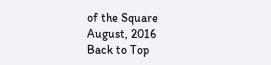of the Square
August, 2016
Back to Top